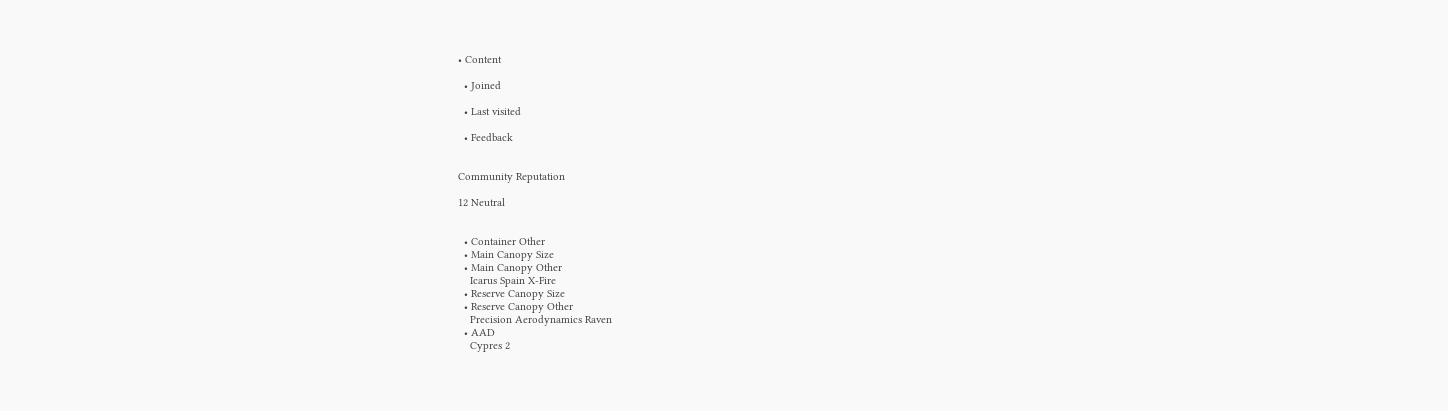• Content

  • Joined

  • Last visited

  • Feedback


Community Reputation

12 Neutral


  • Container Other
  • Main Canopy Size
  • Main Canopy Other
    Icarus Spain X-Fire
  • Reserve Canopy Size
  • Reserve Canopy Other
    Precision Aerodynamics Raven
  • AAD
    Cypres 2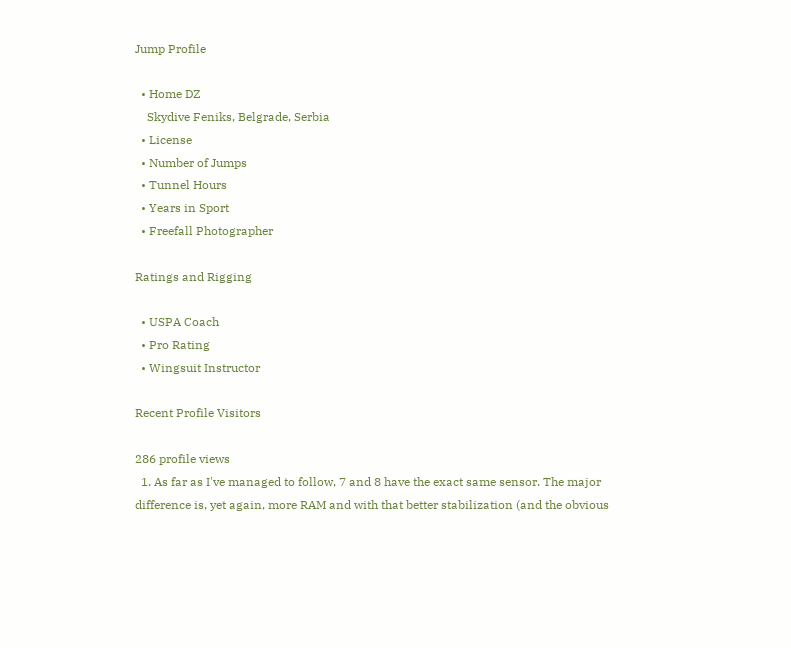Jump Profile

  • Home DZ
    Skydive Feniks, Belgrade, Serbia
  • License
  • Number of Jumps
  • Tunnel Hours
  • Years in Sport
  • Freefall Photographer

Ratings and Rigging

  • USPA Coach
  • Pro Rating
  • Wingsuit Instructor

Recent Profile Visitors

286 profile views
  1. As far as I've managed to follow, 7 and 8 have the exact same sensor. The major difference is, yet again, more RAM and with that better stabilization (and the obvious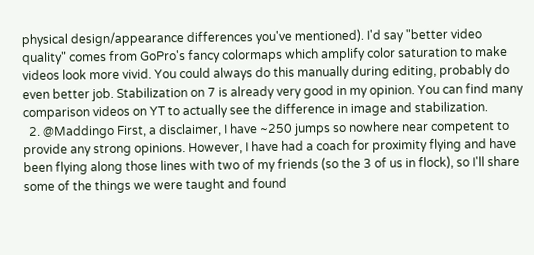physical design/appearance differences you've mentioned). I'd say "better video quality" comes from GoPro's fancy colormaps which amplify color saturation to make videos look more vivid. You could always do this manually during editing, probably do even better job. Stabilization on 7 is already very good in my opinion. You can find many comparison videos on YT to actually see the difference in image and stabilization.
  2. @Maddingo First, a disclaimer, I have ~250 jumps so nowhere near competent to provide any strong opinions. However, I have had a coach for proximity flying and have been flying along those lines with two of my friends (so the 3 of us in flock), so I'll share some of the things we were taught and found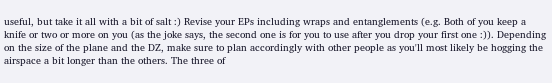useful, but take it all with a bit of salt :) Revise your EPs including wraps and entanglements (e.g. Both of you keep a knife or two or more on you (as the joke says, the second one is for you to use after you drop your first one :)). Depending on the size of the plane and the DZ, make sure to plan accordingly with other people as you'll most likely be hogging the airspace a bit longer than the others. The three of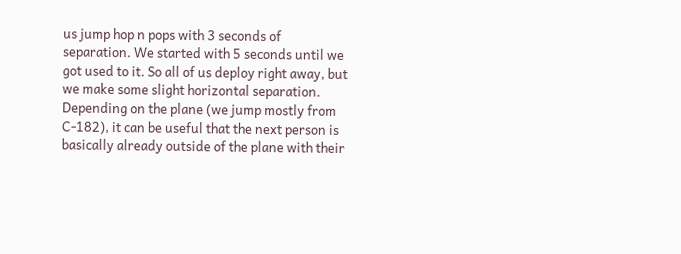us jump hop n pops with 3 seconds of separation. We started with 5 seconds until we got used to it. So all of us deploy right away, but we make some slight horizontal separation. Depending on the plane (we jump mostly from C-182), it can be useful that the next person is basically already outside of the plane with their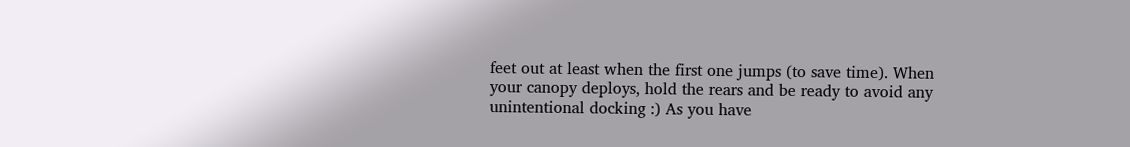feet out at least when the first one jumps (to save time). When your canopy deploys, hold the rears and be ready to avoid any unintentional docking :) As you have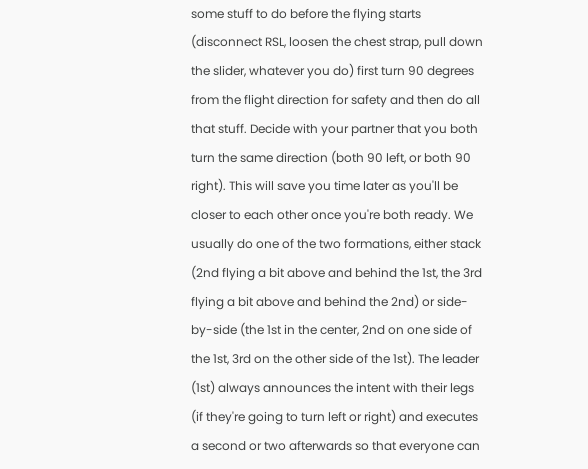some stuff to do before the flying starts (disconnect RSL, loosen the chest strap, pull down the slider, whatever you do) first turn 90 degrees from the flight direction for safety and then do all that stuff. Decide with your partner that you both turn the same direction (both 90 left, or both 90 right). This will save you time later as you'll be closer to each other once you're both ready. We usually do one of the two formations, either stack (2nd flying a bit above and behind the 1st, the 3rd flying a bit above and behind the 2nd) or side-by-side (the 1st in the center, 2nd on one side of the 1st, 3rd on the other side of the 1st). The leader (1st) always announces the intent with their legs (if they're going to turn left or right) and executes a second or two afterwards so that everyone can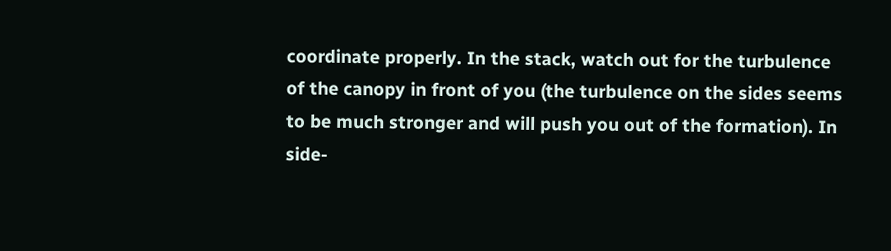coordinate properly. In the stack, watch out for the turbulence of the canopy in front of you (the turbulence on the sides seems to be much stronger and will push you out of the formation). In side-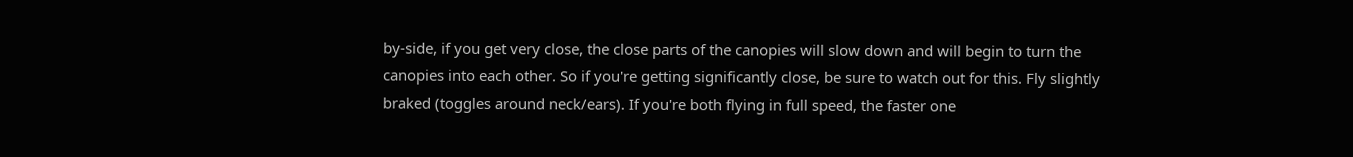by-side, if you get very close, the close parts of the canopies will slow down and will begin to turn the canopies into each other. So if you're getting significantly close, be sure to watch out for this. Fly slightly braked (toggles around neck/ears). If you're both flying in full speed, the faster one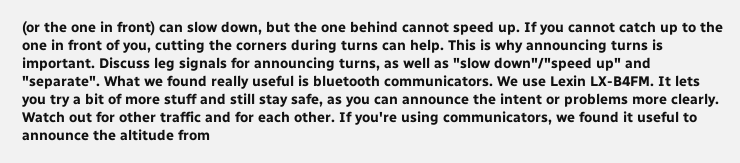(or the one in front) can slow down, but the one behind cannot speed up. If you cannot catch up to the one in front of you, cutting the corners during turns can help. This is why announcing turns is important. Discuss leg signals for announcing turns, as well as "slow down"/"speed up" and "separate". What we found really useful is bluetooth communicators. We use Lexin LX-B4FM. It lets you try a bit of more stuff and still stay safe, as you can announce the intent or problems more clearly. Watch out for other traffic and for each other. If you're using communicators, we found it useful to announce the altitude from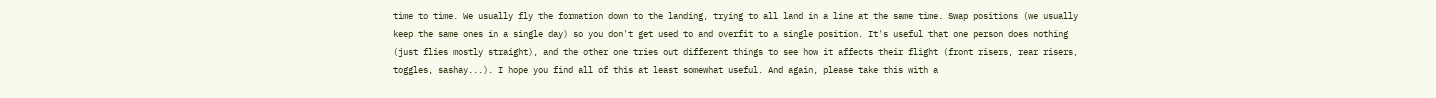time to time. We usually fly the formation down to the landing, trying to all land in a line at the same time. Swap positions (we usually keep the same ones in a single day) so you don't get used to and overfit to a single position. It's useful that one person does nothing (just flies mostly straight), and the other one tries out different things to see how it affects their flight (front risers, rear risers, toggles, sashay...). I hope you find all of this at least somewhat useful. And again, please take this with a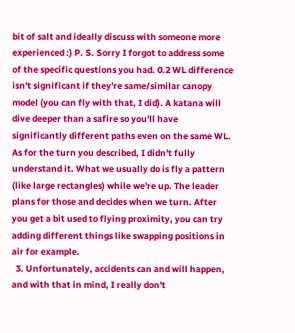bit of salt and ideally discuss with someone more experienced :) P. S. Sorry I forgot to address some of the specific questions you had. 0.2 WL difference isn't significant if they're same/similar canopy model (you can fly with that, I did). A katana will dive deeper than a safire so you'll have significantly different paths even on the same WL. As for the turn you described, I didn't fully understand it. What we usually do is fly a pattern (like large rectangles) while we're up. The leader plans for those and decides when we turn. After you get a bit used to flying proximity, you can try adding different things like swapping positions in air for example.
  3. Unfortunately, accidents can and will happen, and with that in mind, I really don't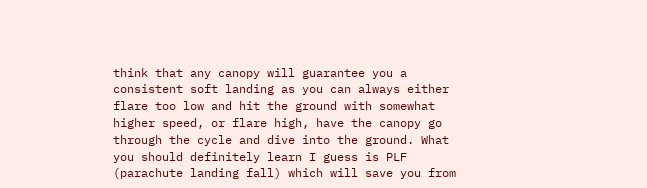think that any canopy will guarantee you a consistent soft landing as you can always either flare too low and hit the ground with somewhat higher speed, or flare high, have the canopy go through the cycle and dive into the ground. What you should definitely learn I guess is PLF (parachute landing fall) which will save you from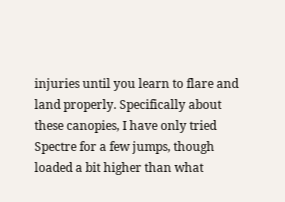injuries until you learn to flare and land properly. Specifically about these canopies, I have only tried Spectre for a few jumps, though loaded a bit higher than what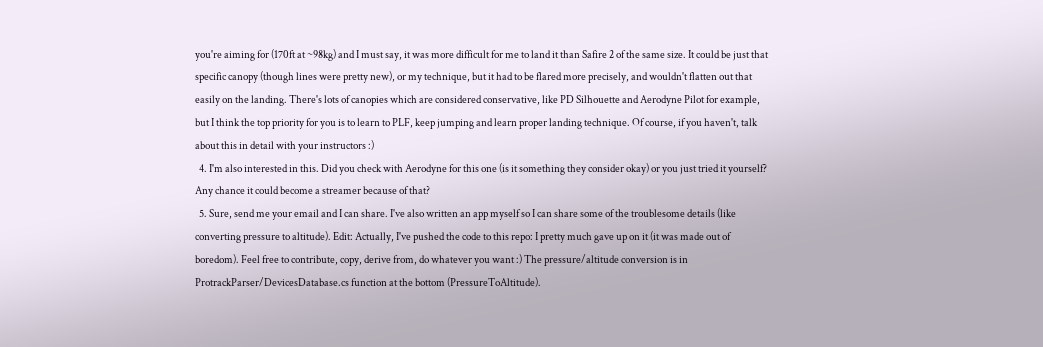you're aiming for (170ft at ~98kg) and I must say, it was more difficult for me to land it than Safire 2 of the same size. It could be just that specific canopy (though lines were pretty new), or my technique, but it had to be flared more precisely, and wouldn't flatten out that easily on the landing. There's lots of canopies which are considered conservative, like PD Silhouette and Aerodyne Pilot for example, but I think the top priority for you is to learn to PLF, keep jumping and learn proper landing technique. Of course, if you haven't, talk about this in detail with your instructors :)
  4. I'm also interested in this. Did you check with Aerodyne for this one (is it something they consider okay) or you just tried it yourself? Any chance it could become a streamer because of that?
  5. Sure, send me your email and I can share. I've also written an app myself so I can share some of the troublesome details (like converting pressure to altitude). Edit: Actually, I've pushed the code to this repo: I pretty much gave up on it (it was made out of boredom). Feel free to contribute, copy, derive from, do whatever you want :) The pressure/altitude conversion is in ProtrackParser/DevicesDatabase.cs function at the bottom (PressureToAltitude).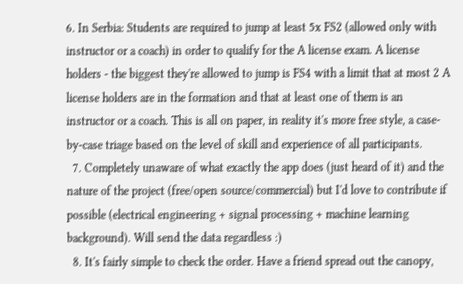6. In Serbia: Students are required to jump at least 5x FS2 (allowed only with instructor or a coach) in order to qualify for the A license exam. A license holders - the biggest they're allowed to jump is FS4 with a limit that at most 2 A license holders are in the formation and that at least one of them is an instructor or a coach. This is all on paper, in reality it's more free style, a case-by-case triage based on the level of skill and experience of all participants.
  7. Completely unaware of what exactly the app does (just heard of it) and the nature of the project (free/open source/commercial) but I'd love to contribute if possible (electrical engineering + signal processing + machine learning background). Will send the data regardless :)
  8. It's fairly simple to check the order. Have a friend spread out the canopy,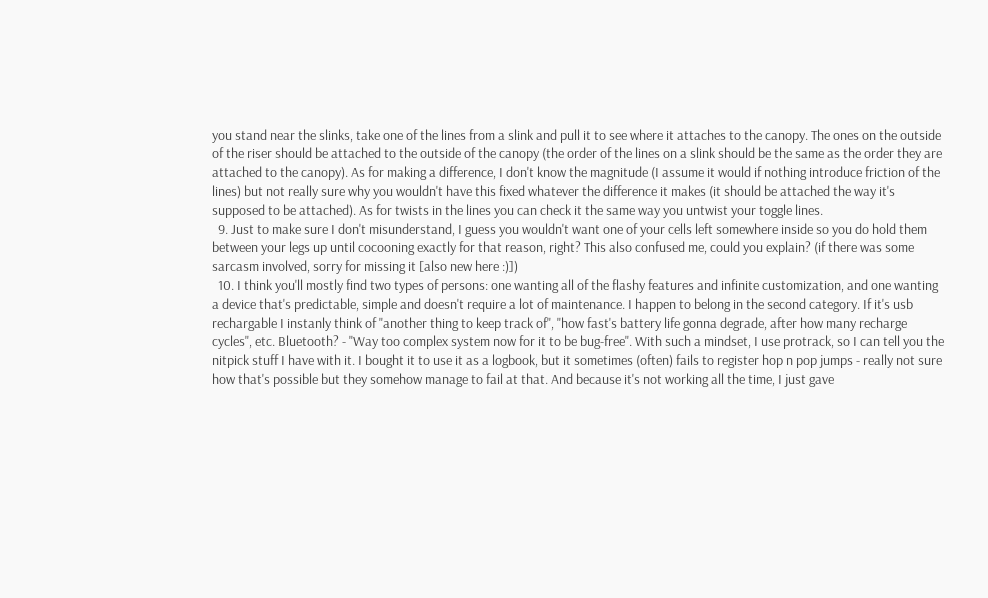you stand near the slinks, take one of the lines from a slink and pull it to see where it attaches to the canopy. The ones on the outside of the riser should be attached to the outside of the canopy (the order of the lines on a slink should be the same as the order they are attached to the canopy). As for making a difference, I don't know the magnitude (I assume it would if nothing introduce friction of the lines) but not really sure why you wouldn't have this fixed whatever the difference it makes (it should be attached the way it's supposed to be attached). As for twists in the lines you can check it the same way you untwist your toggle lines.
  9. Just to make sure I don't misunderstand, I guess you wouldn't want one of your cells left somewhere inside so you do hold them between your legs up until cocooning exactly for that reason, right? This also confused me, could you explain? (if there was some sarcasm involved, sorry for missing it [also new here :)])
  10. I think you'll mostly find two types of persons: one wanting all of the flashy features and infinite customization, and one wanting a device that's predictable, simple and doesn't require a lot of maintenance. I happen to belong in the second category. If it's usb rechargable I instanly think of "another thing to keep track of", "how fast's battery life gonna degrade, after how many recharge cycles", etc. Bluetooth? - "Way too complex system now for it to be bug-free". With such a mindset, I use protrack, so I can tell you the nitpick stuff I have with it. I bought it to use it as a logbook, but it sometimes (often) fails to register hop n pop jumps - really not sure how that's possible but they somehow manage to fail at that. And because it's not working all the time, I just gave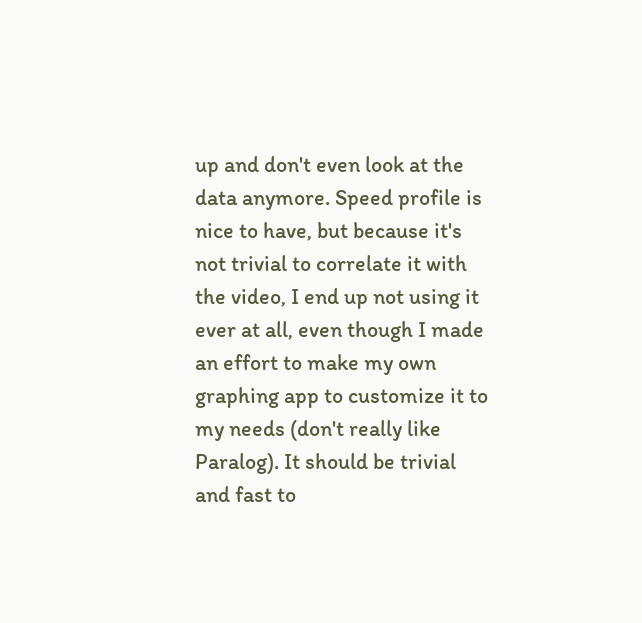up and don't even look at the data anymore. Speed profile is nice to have, but because it's not trivial to correlate it with the video, I end up not using it ever at all, even though I made an effort to make my own graphing app to customize it to my needs (don't really like Paralog). It should be trivial and fast to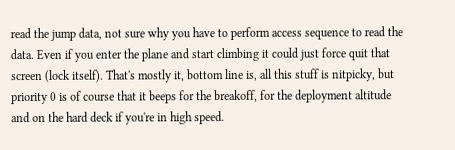read the jump data, not sure why you have to perform access sequence to read the data. Even if you enter the plane and start climbing it could just force quit that screen (lock itself). That's mostly it, bottom line is, all this stuff is nitpicky, but priority 0 is of course that it beeps for the breakoff, for the deployment altitude and on the hard deck if you're in high speed.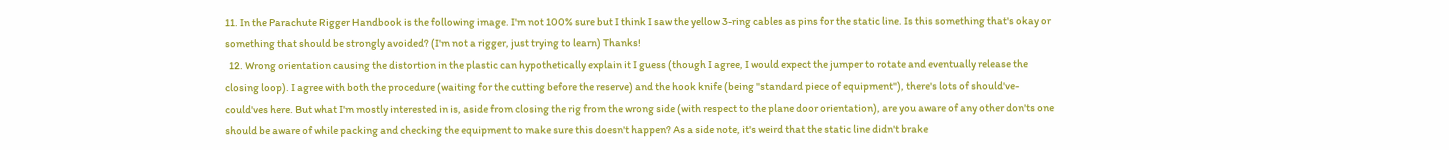11. In the Parachute Rigger Handbook is the following image. I'm not 100% sure but I think I saw the yellow 3-ring cables as pins for the static line. Is this something that's okay or something that should be strongly avoided? (I'm not a rigger, just trying to learn) Thanks!
  12. Wrong orientation causing the distortion in the plastic can hypothetically explain it I guess (though I agree, I would expect the jumper to rotate and eventually release the closing loop). I agree with both the procedure (waiting for the cutting before the reserve) and the hook knife (being "standard piece of equipment"), there's lots of should've-could'ves here. But what I'm mostly interested in is, aside from closing the rig from the wrong side (with respect to the plane door orientation), are you aware of any other don'ts one should be aware of while packing and checking the equipment to make sure this doesn't happen? As a side note, it's weird that the static line didn't brake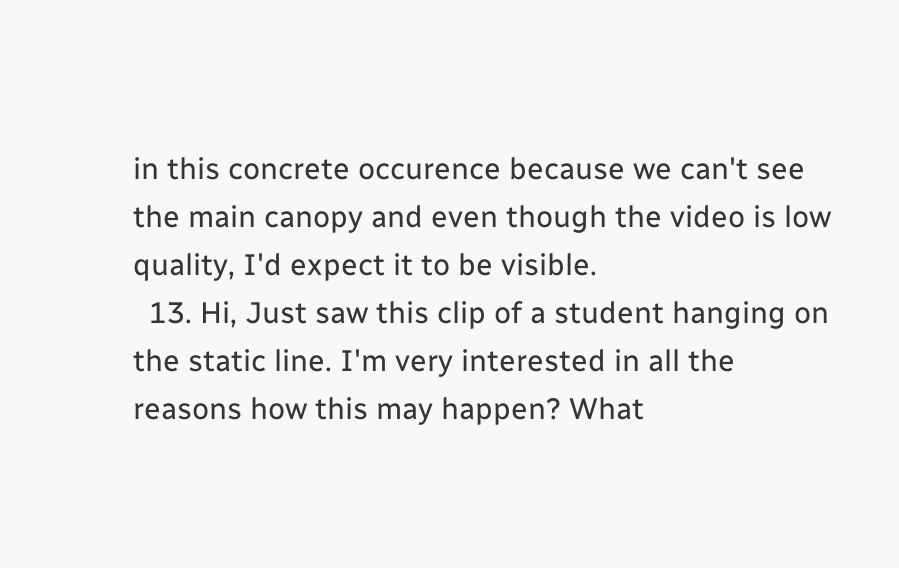in this concrete occurence because we can't see the main canopy and even though the video is low quality, I'd expect it to be visible.
  13. Hi, Just saw this clip of a student hanging on the static line. I'm very interested in all the reasons how this may happen? What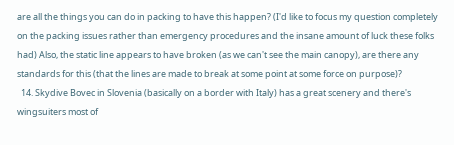are all the things you can do in packing to have this happen? (I'd like to focus my question completely on the packing issues rather than emergency procedures and the insane amount of luck these folks had) Also, the static line appears to have broken (as we can't see the main canopy), are there any standards for this (that the lines are made to break at some point at some force on purpose)?
  14. Skydive Bovec in Slovenia (basically on a border with Italy) has a great scenery and there's wingsuiters most of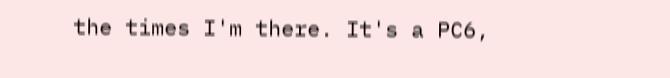the times I'm there. It's a PC6,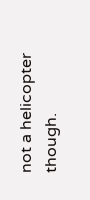not a helicopter though.